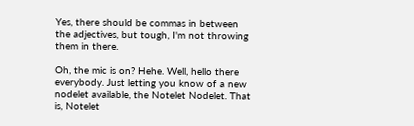Yes, there should be commas in between the adjectives, but tough, I'm not throwing them in there.

Oh, the mic is on? Hehe. Well, hello there everybody. Just letting you know of a new nodelet available, the Notelet Nodelet. That is, Notelet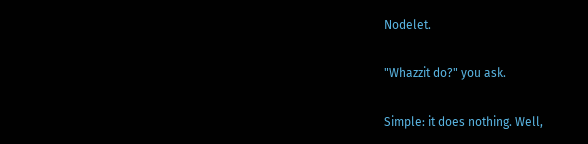Nodelet.

"Whazzit do?" you ask.

Simple: it does nothing. Well,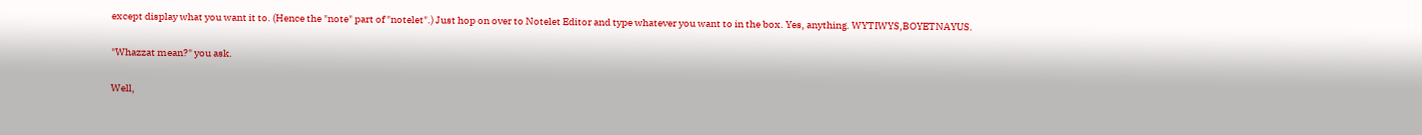except display what you want it to. (Hence the "note" part of "notelet".) Just hop on over to Notelet Editor and type whatever you want to in the box. Yes, anything. WYTIWYS,BOYETNAYUS.

"Whazzat mean?" you ask.

Well,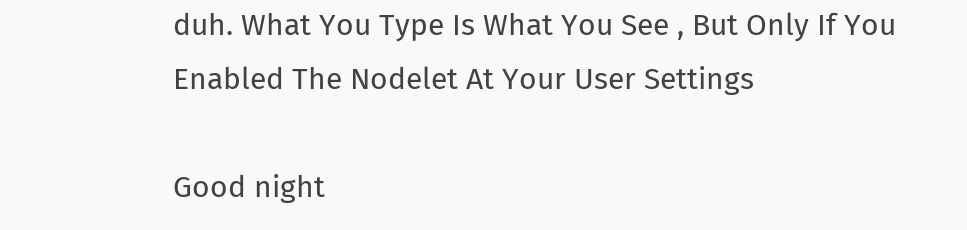duh. What You Type Is What You See , But Only If You Enabled The Nodelet At Your User Settings

Good night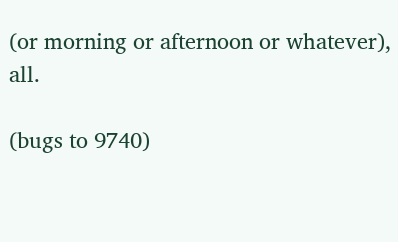(or morning or afternoon or whatever), all.

(bugs to 9740)